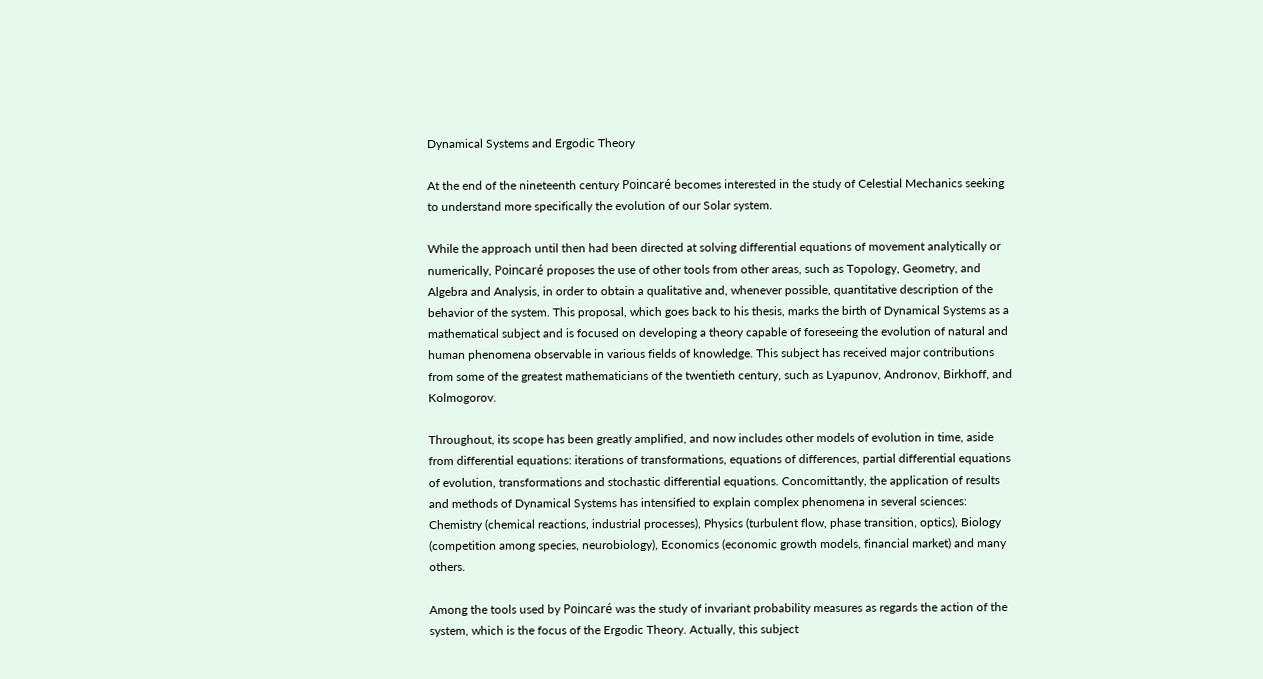Dynamical Systems and Ergodic Theory

At the end of the nineteenth century Poincaré becomes interested in the study of Celestial Mechanics seeking to understand more specifically the evolution of our Solar system.

While the approach until then had been directed at solving differential equations of movement analytically or numerically, Poincaré proposes the use of other tools from other areas, such as Topology, Geometry, and Algebra and Analysis, in order to obtain a qualitative and, whenever possible, quantitative description of the behavior of the system. This proposal, which goes back to his thesis, marks the birth of Dynamical Systems as a mathematical subject and is focused on developing a theory capable of foreseeing the evolution of natural and human phenomena observable in various fields of knowledge. This subject has received major contributions from some of the greatest mathematicians of the twentieth century, such as Lyapunov, Andronov, Birkhoff, and Kolmogorov.

Throughout, its scope has been greatly amplified, and now includes other models of evolution in time, aside from differential equations: iterations of transformations, equations of differences, partial differential equations of evolution, transformations and stochastic differential equations. Concomittantly, the application of results and methods of Dynamical Systems has intensified to explain complex phenomena in several sciences: Chemistry (chemical reactions, industrial processes), Physics (turbulent flow, phase transition, optics), Biology (competition among species, neurobiology), Economics (economic growth models, financial market) and many others.

Among the tools used by Poincaré was the study of invariant probability measures as regards the action of the system, which is the focus of the Ergodic Theory. Actually, this subject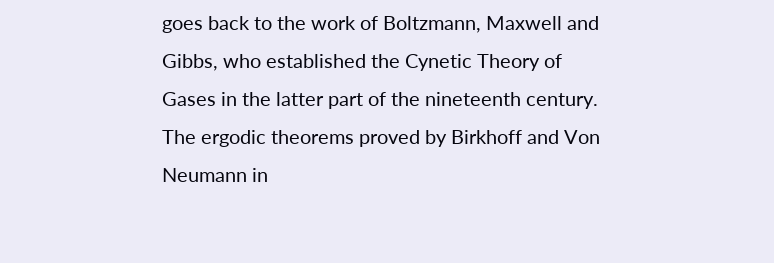goes back to the work of Boltzmann, Maxwell and Gibbs, who established the Cynetic Theory of Gases in the latter part of the nineteenth century. The ergodic theorems proved by Birkhoff and Von Neumann in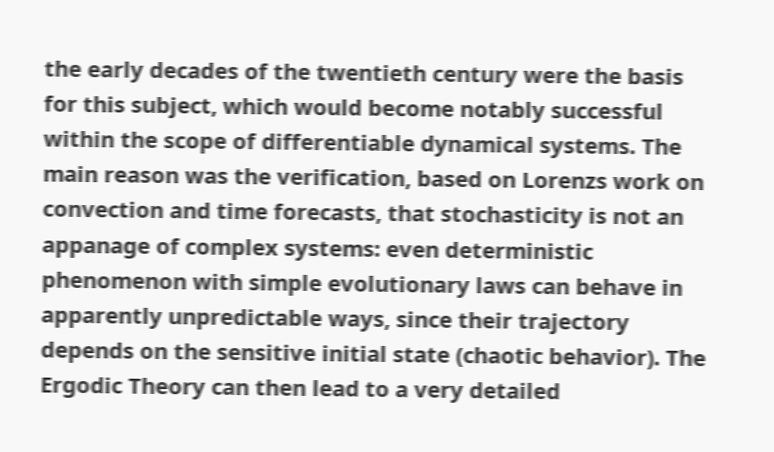the early decades of the twentieth century were the basis for this subject, which would become notably successful within the scope of differentiable dynamical systems. The main reason was the verification, based on Lorenzs work on convection and time forecasts, that stochasticity is not an appanage of complex systems: even deterministic phenomenon with simple evolutionary laws can behave in apparently unpredictable ways, since their trajectory depends on the sensitive initial state (chaotic behavior). The Ergodic Theory can then lead to a very detailed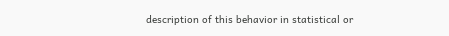description of this behavior in statistical or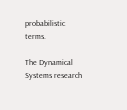probabilistic terms.

The Dynamical Systems research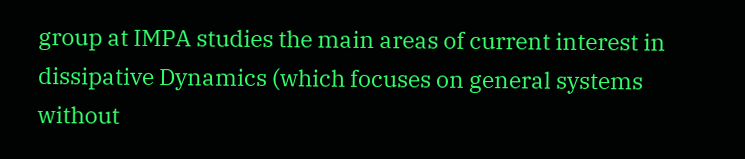group at IMPA studies the main areas of current interest in dissipative Dynamics (which focuses on general systems without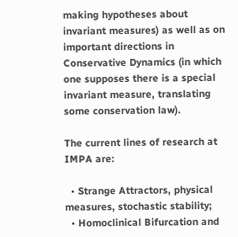making hypotheses about invariant measures) as well as on important directions in Conservative Dynamics (in which one supposes there is a special invariant measure, translating some conservation law).

The current lines of research at IMPA are:

  • Strange Attractors, physical measures, stochastic stability;
  • Homoclinical Bifurcation and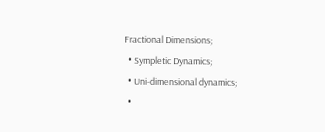Fractional Dimensions;
  • Sympletic Dynamics;
  • Uni-dimensional dynamics;
  •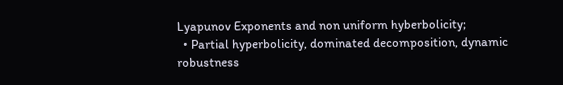Lyapunov Exponents and non uniform hyberbolicity;
  • Partial hyperbolicity, dominated decomposition, dynamic robustness